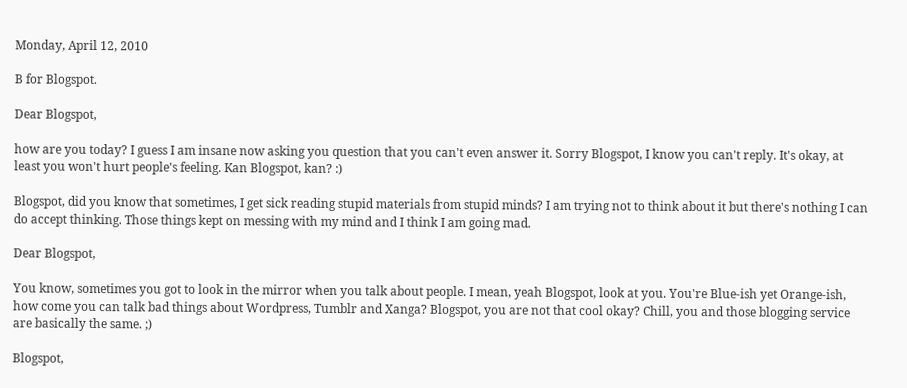Monday, April 12, 2010

B for Blogspot.

Dear Blogspot,

how are you today? I guess I am insane now asking you question that you can't even answer it. Sorry Blogspot, I know you can't reply. It's okay, at least you won't hurt people's feeling. Kan Blogspot, kan? :)

Blogspot, did you know that sometimes, I get sick reading stupid materials from stupid minds? I am trying not to think about it but there's nothing I can do accept thinking. Those things kept on messing with my mind and I think I am going mad.

Dear Blogspot,

You know, sometimes you got to look in the mirror when you talk about people. I mean, yeah Blogspot, look at you. You're Blue-ish yet Orange-ish, how come you can talk bad things about Wordpress, Tumblr and Xanga? Blogspot, you are not that cool okay? Chill, you and those blogging service are basically the same. ;)

Blogspot,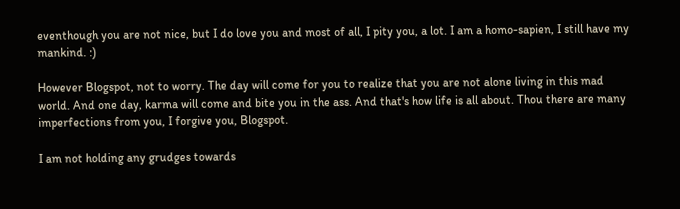eventhough you are not nice, but I do love you and most of all, I pity you, a lot. I am a homo-sapien, I still have my mankind. :)

However Blogspot, not to worry. The day will come for you to realize that you are not alone living in this mad world. And one day, karma will come and bite you in the ass. And that's how life is all about. Thou there are many imperfections from you, I forgive you, Blogspot.

I am not holding any grudges towards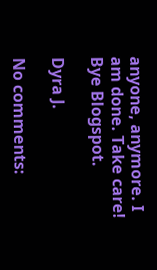anyone, anymore. I am done. Take care! Bye Blogspot.

Dyra J.

No comments: